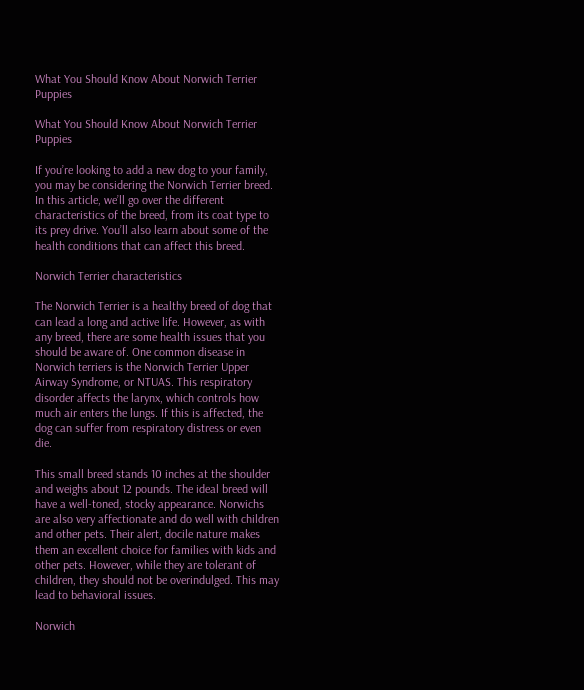What You Should Know About Norwich Terrier Puppies

What You Should Know About Norwich Terrier Puppies

If you’re looking to add a new dog to your family, you may be considering the Norwich Terrier breed. In this article, we’ll go over the different characteristics of the breed, from its coat type to its prey drive. You’ll also learn about some of the health conditions that can affect this breed.

Norwich Terrier characteristics

The Norwich Terrier is a healthy breed of dog that can lead a long and active life. However, as with any breed, there are some health issues that you should be aware of. One common disease in Norwich terriers is the Norwich Terrier Upper Airway Syndrome, or NTUAS. This respiratory disorder affects the larynx, which controls how much air enters the lungs. If this is affected, the dog can suffer from respiratory distress or even die.

This small breed stands 10 inches at the shoulder and weighs about 12 pounds. The ideal breed will have a well-toned, stocky appearance. Norwichs are also very affectionate and do well with children and other pets. Their alert, docile nature makes them an excellent choice for families with kids and other pets. However, while they are tolerant of children, they should not be overindulged. This may lead to behavioral issues.

Norwich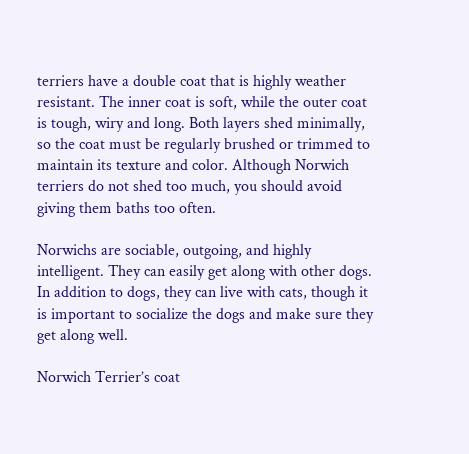terriers have a double coat that is highly weather resistant. The inner coat is soft, while the outer coat is tough, wiry and long. Both layers shed minimally, so the coat must be regularly brushed or trimmed to maintain its texture and color. Although Norwich terriers do not shed too much, you should avoid giving them baths too often.

Norwichs are sociable, outgoing, and highly intelligent. They can easily get along with other dogs. In addition to dogs, they can live with cats, though it is important to socialize the dogs and make sure they get along well.

Norwich Terrier’s coat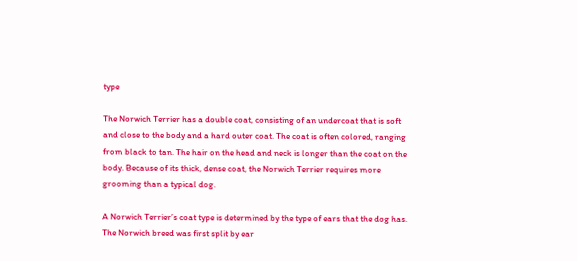type

The Norwich Terrier has a double coat, consisting of an undercoat that is soft and close to the body and a hard outer coat. The coat is often colored, ranging from black to tan. The hair on the head and neck is longer than the coat on the body. Because of its thick, dense coat, the Norwich Terrier requires more grooming than a typical dog.

A Norwich Terrier’s coat type is determined by the type of ears that the dog has. The Norwich breed was first split by ear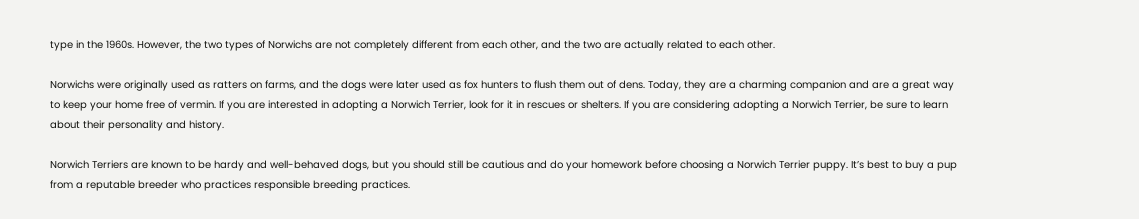type in the 1960s. However, the two types of Norwichs are not completely different from each other, and the two are actually related to each other.

Norwichs were originally used as ratters on farms, and the dogs were later used as fox hunters to flush them out of dens. Today, they are a charming companion and are a great way to keep your home free of vermin. If you are interested in adopting a Norwich Terrier, look for it in rescues or shelters. If you are considering adopting a Norwich Terrier, be sure to learn about their personality and history.

Norwich Terriers are known to be hardy and well-behaved dogs, but you should still be cautious and do your homework before choosing a Norwich Terrier puppy. It’s best to buy a pup from a reputable breeder who practices responsible breeding practices.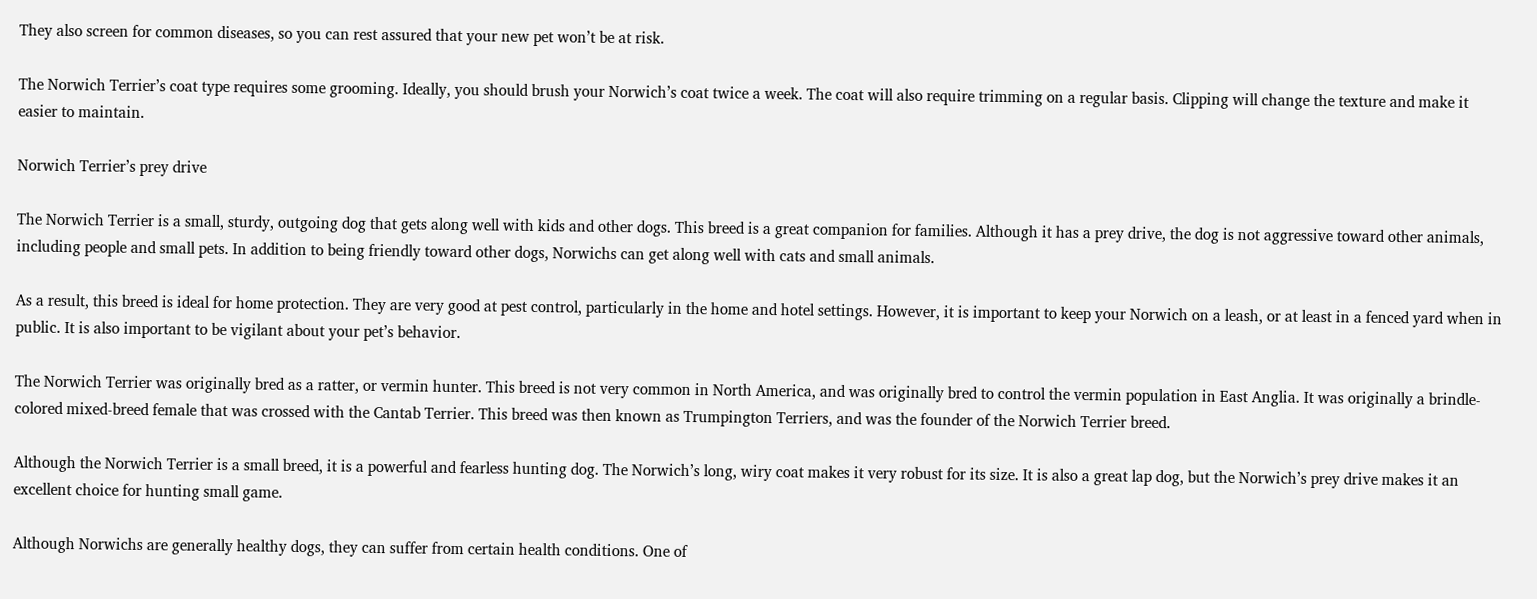They also screen for common diseases, so you can rest assured that your new pet won’t be at risk.

The Norwich Terrier’s coat type requires some grooming. Ideally, you should brush your Norwich’s coat twice a week. The coat will also require trimming on a regular basis. Clipping will change the texture and make it easier to maintain.

Norwich Terrier’s prey drive

The Norwich Terrier is a small, sturdy, outgoing dog that gets along well with kids and other dogs. This breed is a great companion for families. Although it has a prey drive, the dog is not aggressive toward other animals, including people and small pets. In addition to being friendly toward other dogs, Norwichs can get along well with cats and small animals.

As a result, this breed is ideal for home protection. They are very good at pest control, particularly in the home and hotel settings. However, it is important to keep your Norwich on a leash, or at least in a fenced yard when in public. It is also important to be vigilant about your pet’s behavior.

The Norwich Terrier was originally bred as a ratter, or vermin hunter. This breed is not very common in North America, and was originally bred to control the vermin population in East Anglia. It was originally a brindle-colored mixed-breed female that was crossed with the Cantab Terrier. This breed was then known as Trumpington Terriers, and was the founder of the Norwich Terrier breed.

Although the Norwich Terrier is a small breed, it is a powerful and fearless hunting dog. The Norwich’s long, wiry coat makes it very robust for its size. It is also a great lap dog, but the Norwich’s prey drive makes it an excellent choice for hunting small game.

Although Norwichs are generally healthy dogs, they can suffer from certain health conditions. One of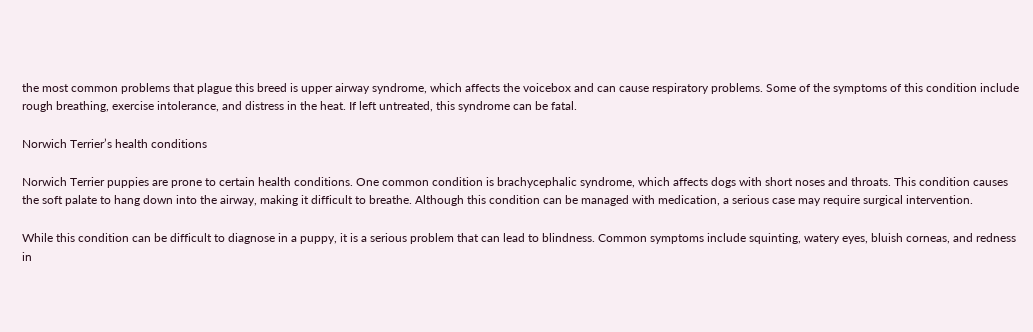the most common problems that plague this breed is upper airway syndrome, which affects the voicebox and can cause respiratory problems. Some of the symptoms of this condition include rough breathing, exercise intolerance, and distress in the heat. If left untreated, this syndrome can be fatal.

Norwich Terrier’s health conditions

Norwich Terrier puppies are prone to certain health conditions. One common condition is brachycephalic syndrome, which affects dogs with short noses and throats. This condition causes the soft palate to hang down into the airway, making it difficult to breathe. Although this condition can be managed with medication, a serious case may require surgical intervention.

While this condition can be difficult to diagnose in a puppy, it is a serious problem that can lead to blindness. Common symptoms include squinting, watery eyes, bluish corneas, and redness in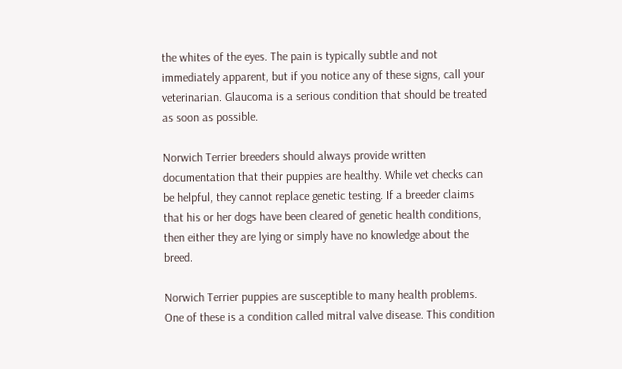the whites of the eyes. The pain is typically subtle and not immediately apparent, but if you notice any of these signs, call your veterinarian. Glaucoma is a serious condition that should be treated as soon as possible.

Norwich Terrier breeders should always provide written documentation that their puppies are healthy. While vet checks can be helpful, they cannot replace genetic testing. If a breeder claims that his or her dogs have been cleared of genetic health conditions, then either they are lying or simply have no knowledge about the breed.

Norwich Terrier puppies are susceptible to many health problems. One of these is a condition called mitral valve disease. This condition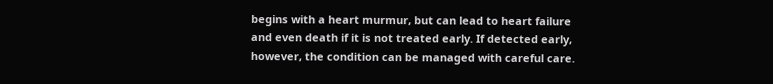begins with a heart murmur, but can lead to heart failure and even death if it is not treated early. If detected early, however, the condition can be managed with careful care.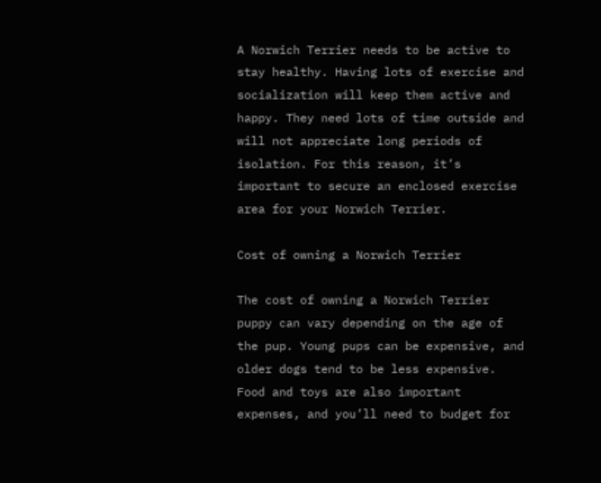A Norwich Terrier needs to be active to stay healthy. Having lots of exercise and socialization will keep them active and happy. They need lots of time outside and will not appreciate long periods of isolation. For this reason, it’s important to secure an enclosed exercise area for your Norwich Terrier.

Cost of owning a Norwich Terrier

The cost of owning a Norwich Terrier puppy can vary depending on the age of the pup. Young pups can be expensive, and older dogs tend to be less expensive. Food and toys are also important expenses, and you’ll need to budget for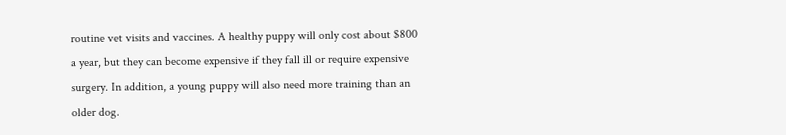routine vet visits and vaccines. A healthy puppy will only cost about $800 a year, but they can become expensive if they fall ill or require expensive surgery. In addition, a young puppy will also need more training than an older dog.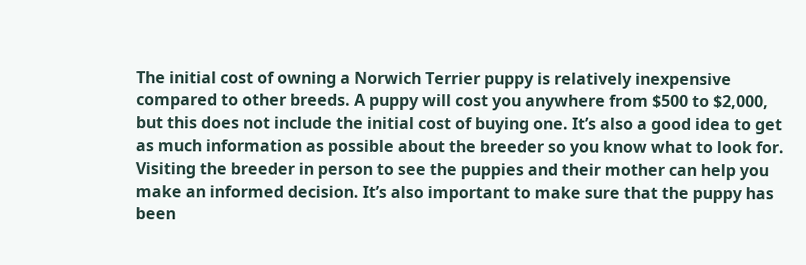The initial cost of owning a Norwich Terrier puppy is relatively inexpensive compared to other breeds. A puppy will cost you anywhere from $500 to $2,000, but this does not include the initial cost of buying one. It’s also a good idea to get as much information as possible about the breeder so you know what to look for. Visiting the breeder in person to see the puppies and their mother can help you make an informed decision. It’s also important to make sure that the puppy has been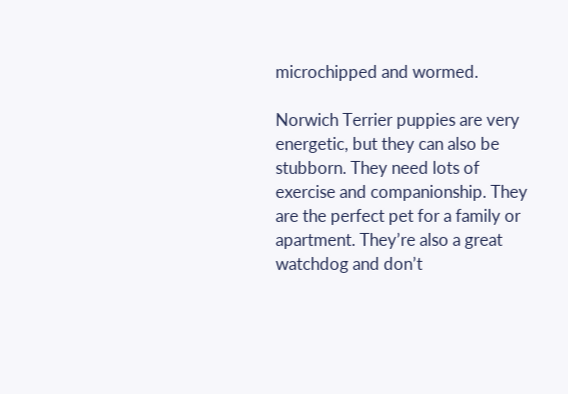microchipped and wormed.

Norwich Terrier puppies are very energetic, but they can also be stubborn. They need lots of exercise and companionship. They are the perfect pet for a family or apartment. They’re also a great watchdog and don’t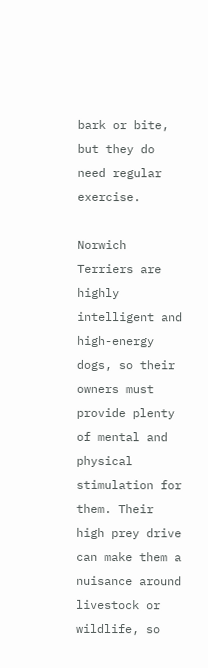bark or bite, but they do need regular exercise.

Norwich Terriers are highly intelligent and high-energy dogs, so their owners must provide plenty of mental and physical stimulation for them. Their high prey drive can make them a nuisance around livestock or wildlife, so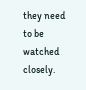they need to be watched closely.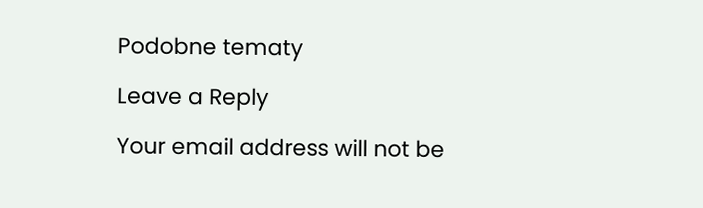Podobne tematy

Leave a Reply

Your email address will not be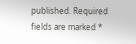published. Required fields are marked *